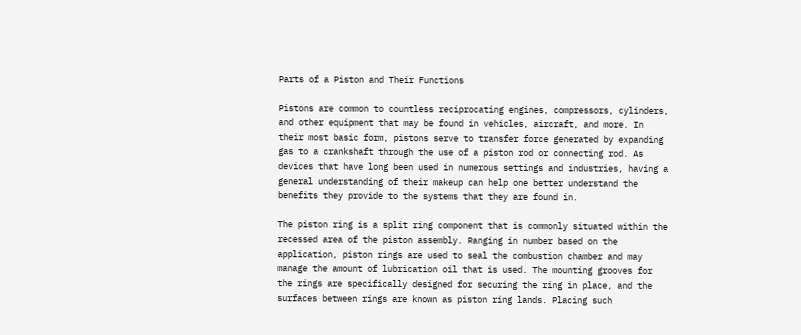Parts of a Piston and Their Functions

Pistons are common to countless reciprocating engines, compressors, cylinders, and other equipment that may be found in vehicles, aircraft, and more. In their most basic form, pistons serve to transfer force generated by expanding gas to a crankshaft through the use of a piston rod or connecting rod. As devices that have long been used in numerous settings and industries, having a general understanding of their makeup can help one better understand the benefits they provide to the systems that they are found in.

The piston ring is a split ring component that is commonly situated within the recessed area of the piston assembly. Ranging in number based on the application, piston rings are used to seal the combustion chamber and may manage the amount of lubrication oil that is used. The mounting grooves for the rings are specifically designed for securing the ring in place, and the surfaces between rings are known as piston ring lands. Placing such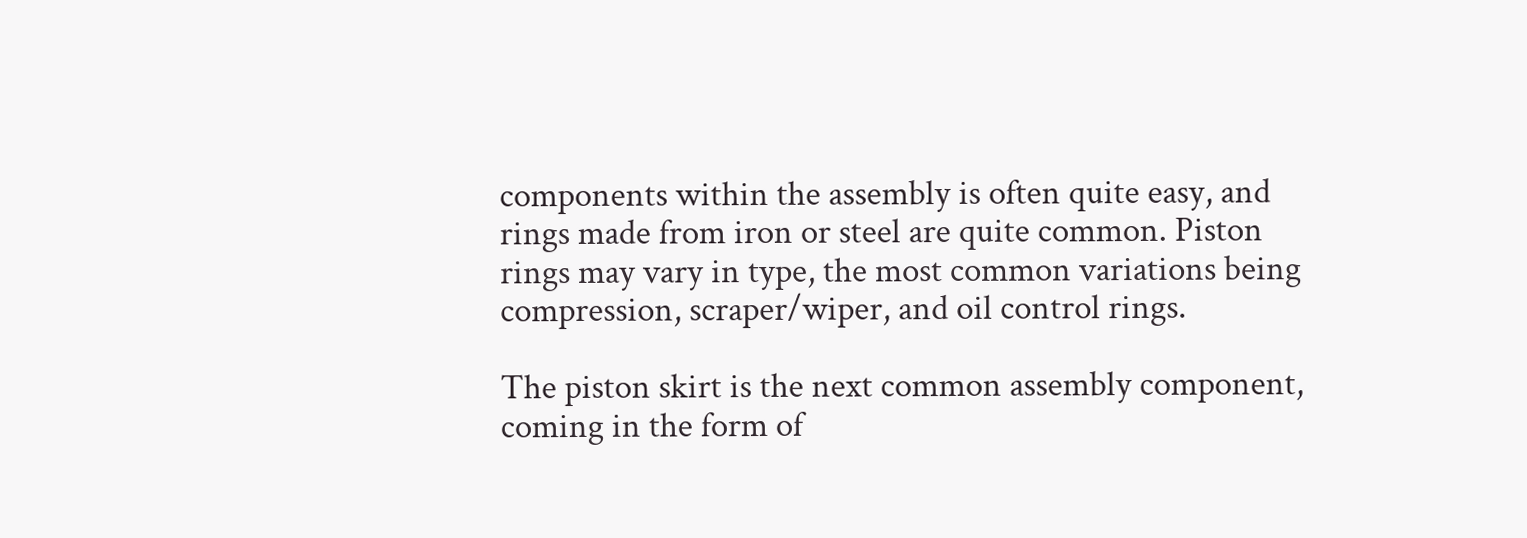components within the assembly is often quite easy, and rings made from iron or steel are quite common. Piston rings may vary in type, the most common variations being compression, scraper/wiper, and oil control rings.

The piston skirt is the next common assembly component, coming in the form of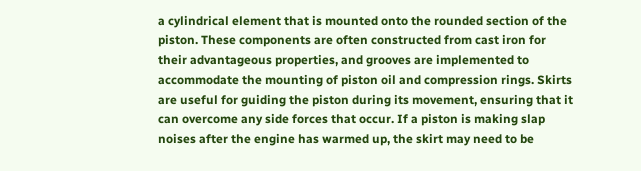a cylindrical element that is mounted onto the rounded section of the piston. These components are often constructed from cast iron for their advantageous properties, and grooves are implemented to accommodate the mounting of piston oil and compression rings. Skirts are useful for guiding the piston during its movement, ensuring that it can overcome any side forces that occur. If a piston is making slap noises after the engine has warmed up, the skirt may need to be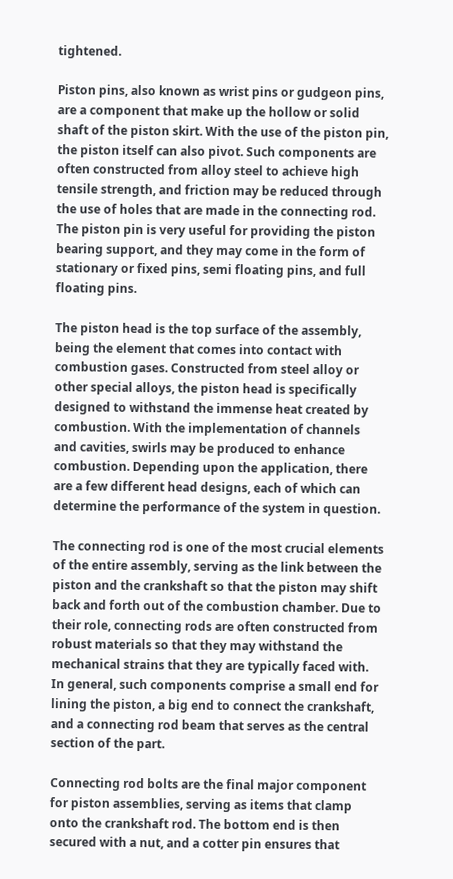tightened.

Piston pins, also known as wrist pins or gudgeon pins, are a component that make up the hollow or solid shaft of the piston skirt. With the use of the piston pin, the piston itself can also pivot. Such components are often constructed from alloy steel to achieve high tensile strength, and friction may be reduced through the use of holes that are made in the connecting rod. The piston pin is very useful for providing the piston bearing support, and they may come in the form of stationary or fixed pins, semi floating pins, and full floating pins.

The piston head is the top surface of the assembly, being the element that comes into contact with combustion gases. Constructed from steel alloy or other special alloys, the piston head is specifically designed to withstand the immense heat created by combustion. With the implementation of channels and cavities, swirls may be produced to enhance combustion. Depending upon the application, there are a few different head designs, each of which can determine the performance of the system in question.

The connecting rod is one of the most crucial elements of the entire assembly, serving as the link between the piston and the crankshaft so that the piston may shift back and forth out of the combustion chamber. Due to their role, connecting rods are often constructed from robust materials so that they may withstand the mechanical strains that they are typically faced with. In general, such components comprise a small end for lining the piston, a big end to connect the crankshaft, and a connecting rod beam that serves as the central section of the part.

Connecting rod bolts are the final major component for piston assemblies, serving as items that clamp onto the crankshaft rod. The bottom end is then secured with a nut, and a cotter pin ensures that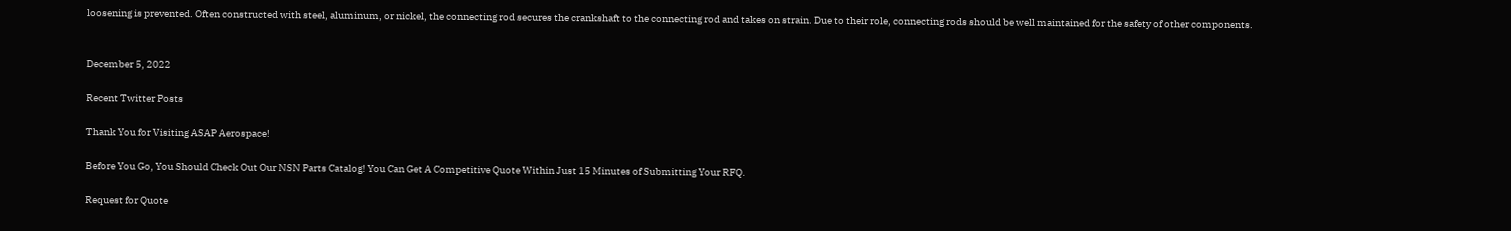loosening is prevented. Often constructed with steel, aluminum, or nickel, the connecting rod secures the crankshaft to the connecting rod and takes on strain. Due to their role, connecting rods should be well maintained for the safety of other components.


December 5, 2022

Recent Twitter Posts

Thank You for Visiting ASAP Aerospace!

Before You Go, You Should Check Out Our NSN Parts Catalog! You Can Get A Competitive Quote Within Just 15 Minutes of Submitting Your RFQ.

Request for Quote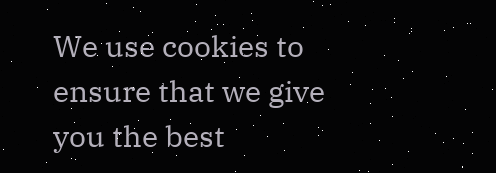We use cookies to ensure that we give you the best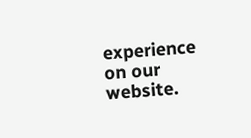experience on our website.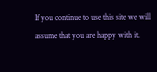If you continue to use this site we will assume that you are happy with it.